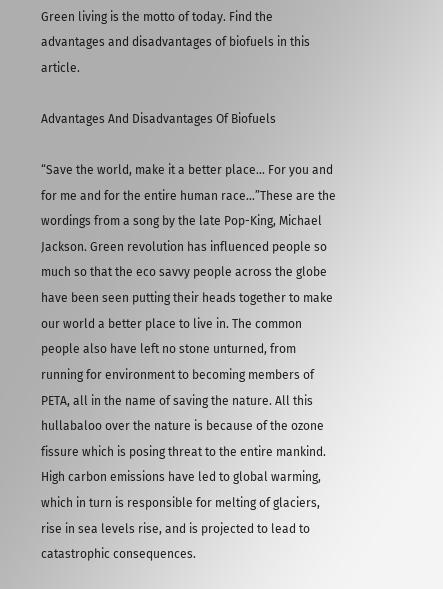Green living is the motto of today. Find the advantages and disadvantages of biofuels in this article.

Advantages And Disadvantages Of Biofuels

“Save the world, make it a better place... For you and for me and for the entire human race…”These are the wordings from a song by the late Pop-King, Michael Jackson. Green revolution has influenced people so much so that the eco savvy people across the globe have been seen putting their heads together to make our world a better place to live in. The common people also have left no stone unturned, from running for environment to becoming members of PETA, all in the name of saving the nature. All this hullabaloo over the nature is because of the ozone fissure which is posing threat to the entire mankind. High carbon emissions have led to global warming, which in turn is responsible for melting of glaciers, rise in sea levels rise, and is projected to lead to catastrophic consequences.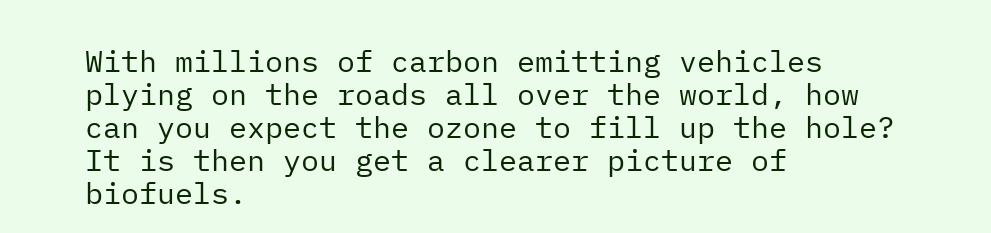With millions of carbon emitting vehicles plying on the roads all over the world, how can you expect the ozone to fill up the hole? It is then you get a clearer picture of biofuels.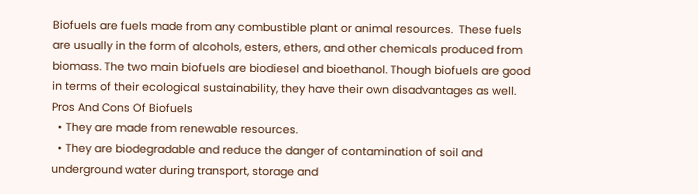Biofuels are fuels made from any combustible plant or animal resources.  These fuels are usually in the form of alcohols, esters, ethers, and other chemicals produced from biomass. The two main biofuels are biodiesel and bioethanol. Though biofuels are good in terms of their ecological sustainability, they have their own disadvantages as well.
Pros And Cons Of Biofuels
  • They are made from renewable resources.
  • They are biodegradable and reduce the danger of contamination of soil and underground water during transport, storage and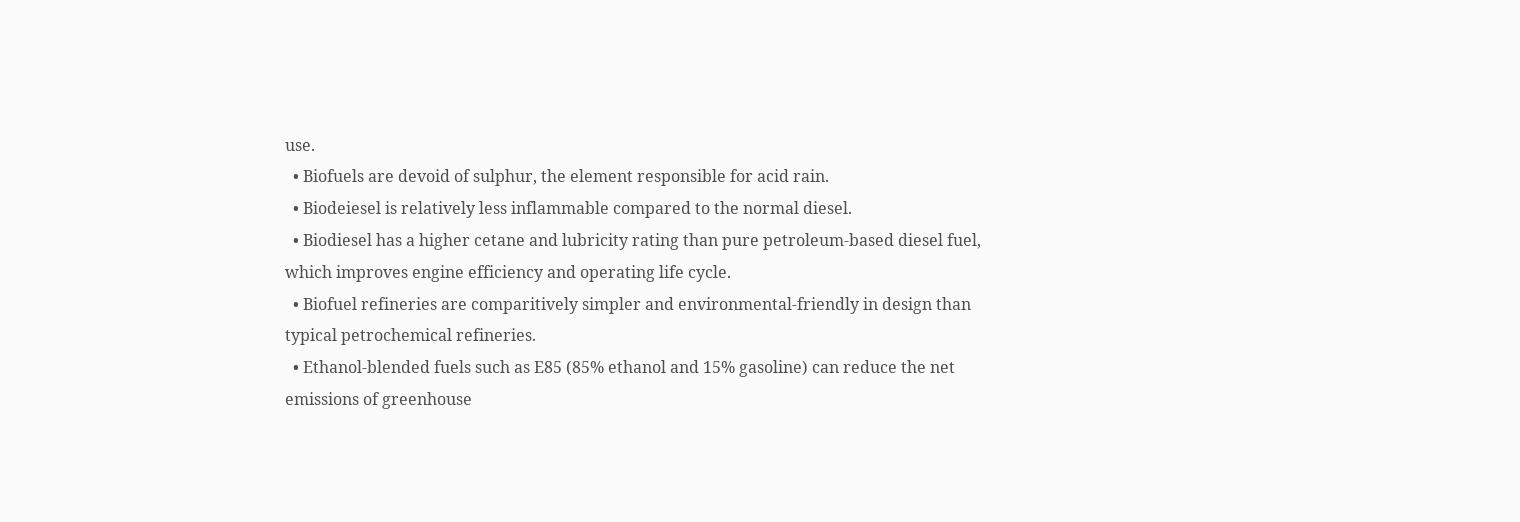use.
  • Biofuels are devoid of sulphur, the element responsible for acid rain.
  • Biodeiesel is relatively less inflammable compared to the normal diesel.
  • Biodiesel has a higher cetane and lubricity rating than pure petroleum-based diesel fuel, which improves engine efficiency and operating life cycle.
  • Biofuel refineries are comparitively simpler and environmental-friendly in design than typical petrochemical refineries.
  • Ethanol-blended fuels such as E85 (85% ethanol and 15% gasoline) can reduce the net emissions of greenhouse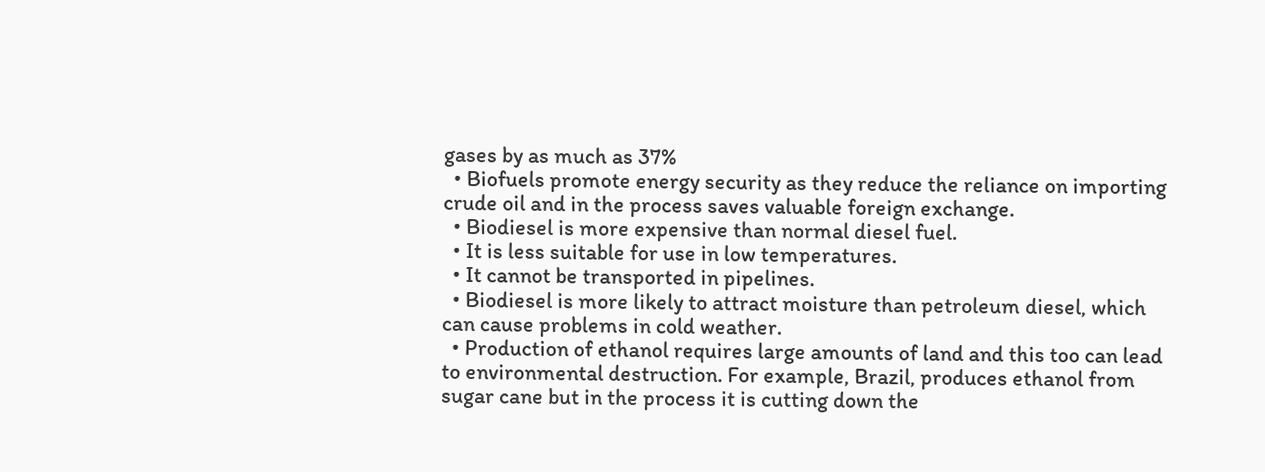gases by as much as 37%
  • Biofuels promote energy security as they reduce the reliance on importing crude oil and in the process saves valuable foreign exchange.
  • Biodiesel is more expensive than normal diesel fuel.
  • It is less suitable for use in low temperatures.
  • It cannot be transported in pipelines.
  • Biodiesel is more likely to attract moisture than petroleum diesel, which can cause problems in cold weather.
  • Production of ethanol requires large amounts of land and this too can lead to environmental destruction. For example, Brazil, produces ethanol from sugar cane but in the process it is cutting down the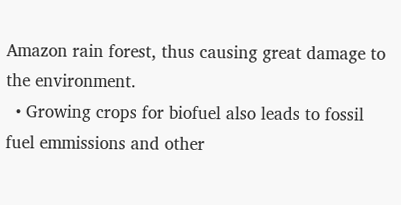Amazon rain forest, thus causing great damage to the environment.
  • Growing crops for biofuel also leads to fossil fuel emmissions and other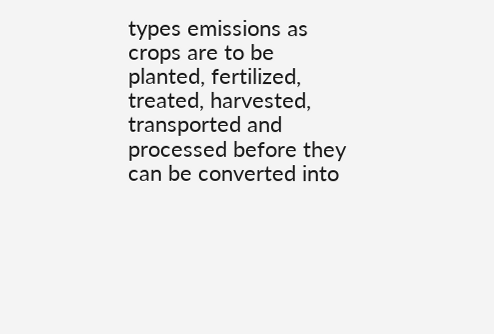types emissions as crops are to be planted, fertilized, treated, harvested, transported and processed before they can be converted into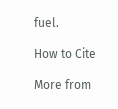fuel.

How to Cite

More from